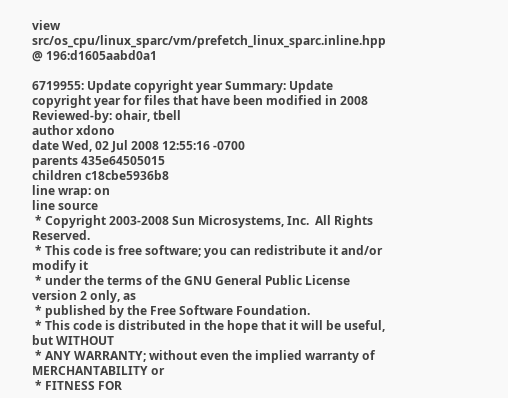view src/os_cpu/linux_sparc/vm/prefetch_linux_sparc.inline.hpp @ 196:d1605aabd0a1

6719955: Update copyright year Summary: Update copyright year for files that have been modified in 2008 Reviewed-by: ohair, tbell
author xdono
date Wed, 02 Jul 2008 12:55:16 -0700
parents 435e64505015
children c18cbe5936b8
line wrap: on
line source
 * Copyright 2003-2008 Sun Microsystems, Inc.  All Rights Reserved.
 * This code is free software; you can redistribute it and/or modify it
 * under the terms of the GNU General Public License version 2 only, as
 * published by the Free Software Foundation.
 * This code is distributed in the hope that it will be useful, but WITHOUT
 * ANY WARRANTY; without even the implied warranty of MERCHANTABILITY or
 * FITNESS FOR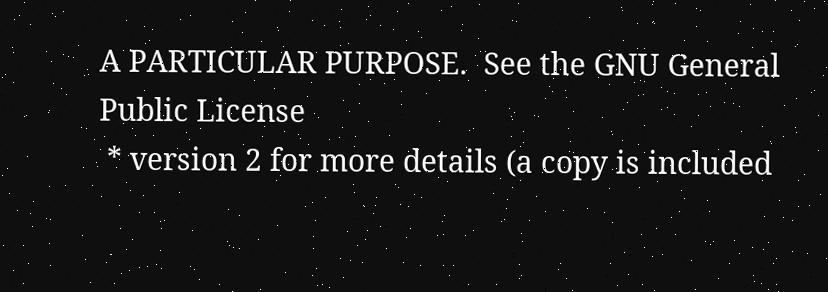A PARTICULAR PURPOSE.  See the GNU General Public License
 * version 2 for more details (a copy is included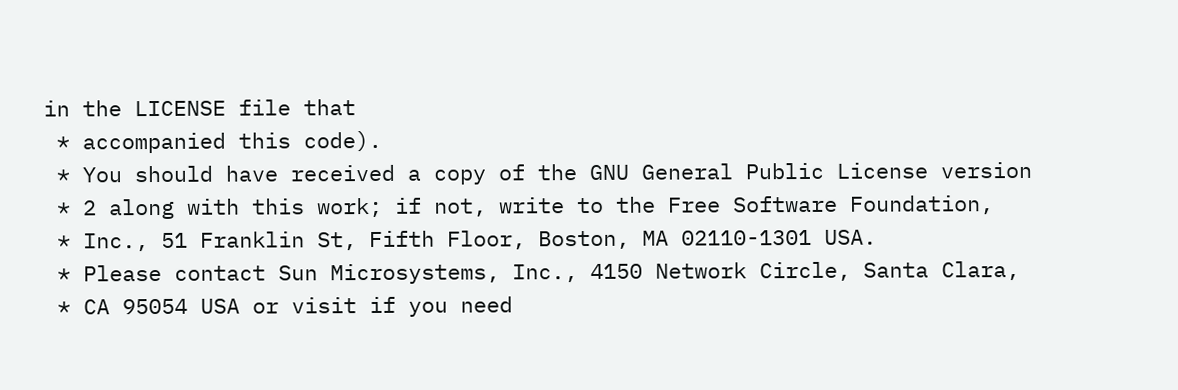in the LICENSE file that
 * accompanied this code).
 * You should have received a copy of the GNU General Public License version
 * 2 along with this work; if not, write to the Free Software Foundation,
 * Inc., 51 Franklin St, Fifth Floor, Boston, MA 02110-1301 USA.
 * Please contact Sun Microsystems, Inc., 4150 Network Circle, Santa Clara,
 * CA 95054 USA or visit if you need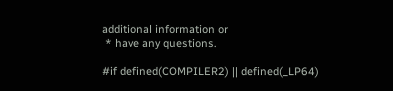additional information or
 * have any questions.

#if defined(COMPILER2) || defined(_LP64)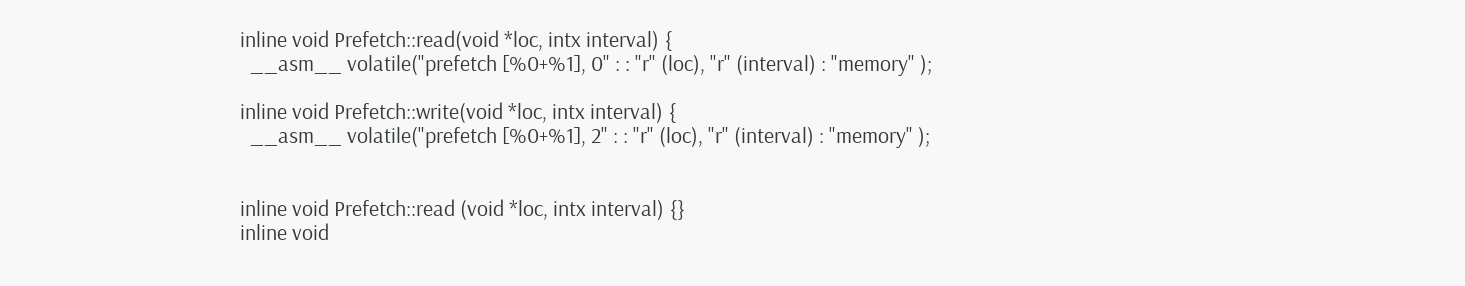inline void Prefetch::read(void *loc, intx interval) {
  __asm__ volatile("prefetch [%0+%1], 0" : : "r" (loc), "r" (interval) : "memory" );

inline void Prefetch::write(void *loc, intx interval) {
  __asm__ volatile("prefetch [%0+%1], 2" : : "r" (loc), "r" (interval) : "memory" );


inline void Prefetch::read (void *loc, intx interval) {}
inline void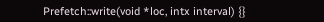Prefetch::write(void *loc, intx interval) {}